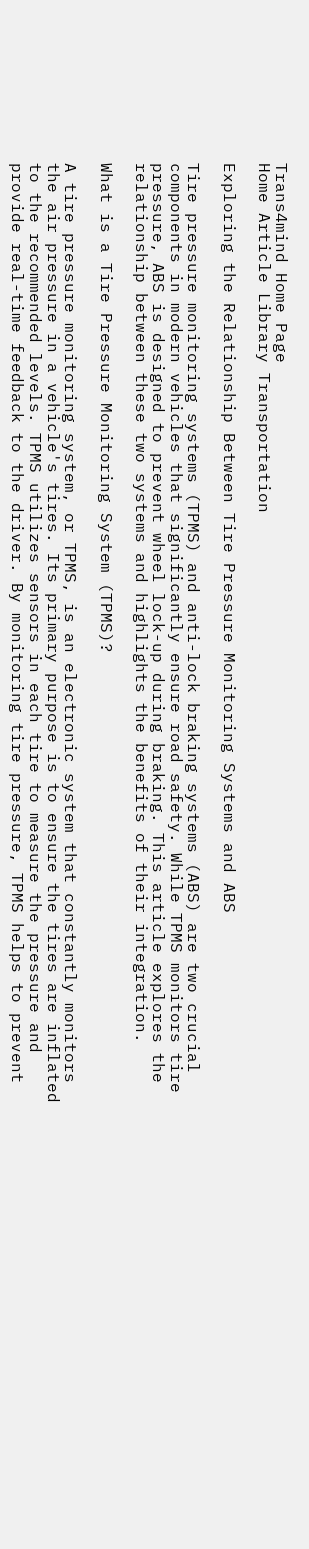Trans4mind Home Page
Home Article Library Transportation

Exploring the Relationship Between Tire Pressure Monitoring Systems and ABS

Tire pressure monitoring systems (TPMS) and anti-lock braking systems (ABS) are two crucial components in modern vehicles that significantly ensure road safety. While TPMS monitors tire pressure, ABS is designed to prevent wheel lock-up during braking. This article explores the relationship between these two systems and highlights the benefits of their integration.

What is a Tire Pressure Monitoring System (TPMS)?

A tire pressure monitoring system, or TPMS, is an electronic system that constantly monitors the air pressure in a vehicle's tires. Its primary purpose is to ensure the tires are inflated to the recommended levels. TPMS utilizes sensors in each tire to measure the pressure and provide real-time feedback to the driver. By monitoring tire pressure, TPMS helps to prevent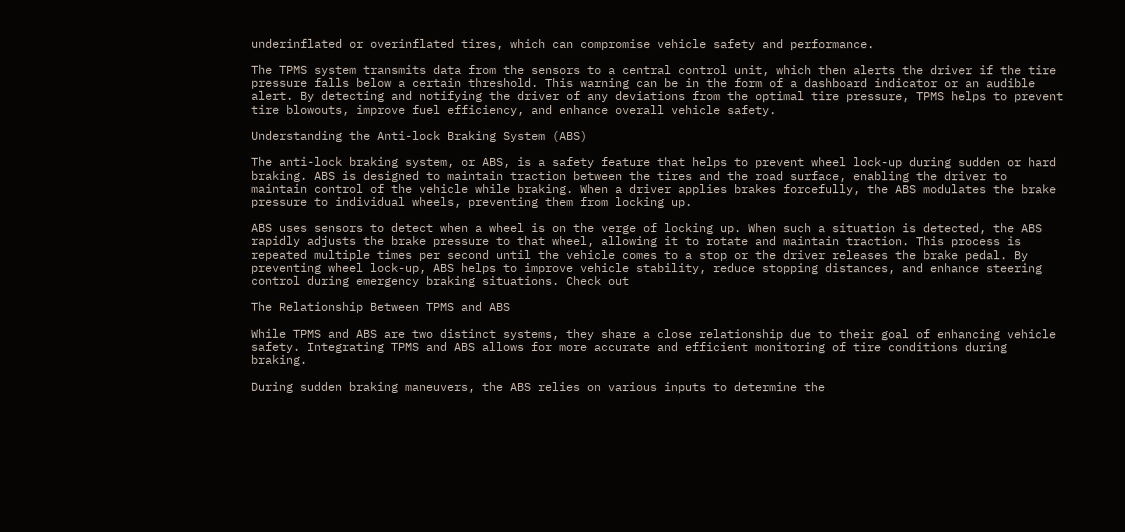underinflated or overinflated tires, which can compromise vehicle safety and performance.

The TPMS system transmits data from the sensors to a central control unit, which then alerts the driver if the tire pressure falls below a certain threshold. This warning can be in the form of a dashboard indicator or an audible alert. By detecting and notifying the driver of any deviations from the optimal tire pressure, TPMS helps to prevent tire blowouts, improve fuel efficiency, and enhance overall vehicle safety.

Understanding the Anti-lock Braking System (ABS)

The anti-lock braking system, or ABS, is a safety feature that helps to prevent wheel lock-up during sudden or hard braking. ABS is designed to maintain traction between the tires and the road surface, enabling the driver to maintain control of the vehicle while braking. When a driver applies brakes forcefully, the ABS modulates the brake pressure to individual wheels, preventing them from locking up.

ABS uses sensors to detect when a wheel is on the verge of locking up. When such a situation is detected, the ABS rapidly adjusts the brake pressure to that wheel, allowing it to rotate and maintain traction. This process is repeated multiple times per second until the vehicle comes to a stop or the driver releases the brake pedal. By preventing wheel lock-up, ABS helps to improve vehicle stability, reduce stopping distances, and enhance steering control during emergency braking situations. Check out

The Relationship Between TPMS and ABS

While TPMS and ABS are two distinct systems, they share a close relationship due to their goal of enhancing vehicle safety. Integrating TPMS and ABS allows for more accurate and efficient monitoring of tire conditions during braking.

During sudden braking maneuvers, the ABS relies on various inputs to determine the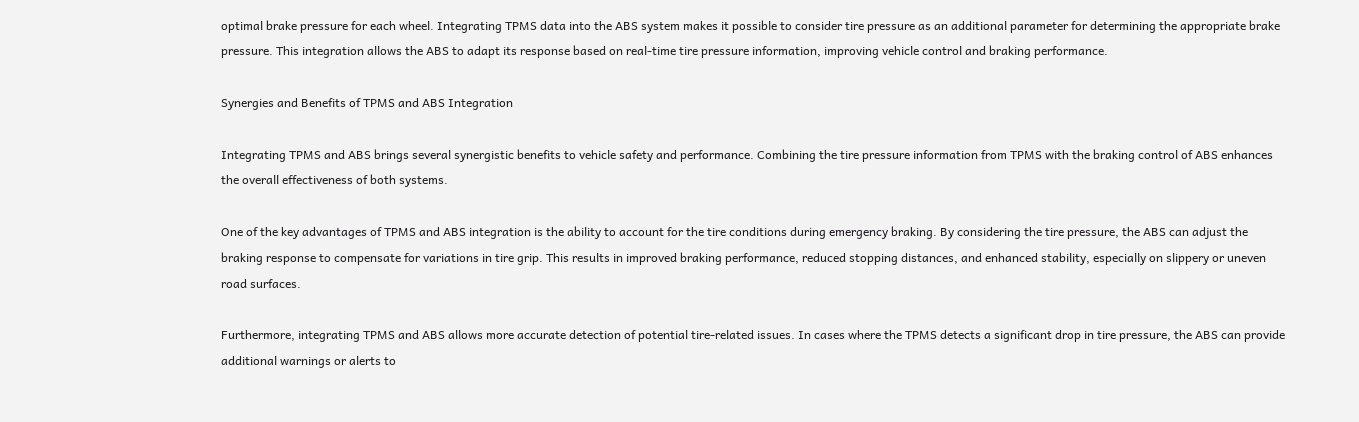optimal brake pressure for each wheel. Integrating TPMS data into the ABS system makes it possible to consider tire pressure as an additional parameter for determining the appropriate brake pressure. This integration allows the ABS to adapt its response based on real-time tire pressure information, improving vehicle control and braking performance.

Synergies and Benefits of TPMS and ABS Integration

Integrating TPMS and ABS brings several synergistic benefits to vehicle safety and performance. Combining the tire pressure information from TPMS with the braking control of ABS enhances the overall effectiveness of both systems.

One of the key advantages of TPMS and ABS integration is the ability to account for the tire conditions during emergency braking. By considering the tire pressure, the ABS can adjust the braking response to compensate for variations in tire grip. This results in improved braking performance, reduced stopping distances, and enhanced stability, especially on slippery or uneven road surfaces.

Furthermore, integrating TPMS and ABS allows more accurate detection of potential tire-related issues. In cases where the TPMS detects a significant drop in tire pressure, the ABS can provide additional warnings or alerts to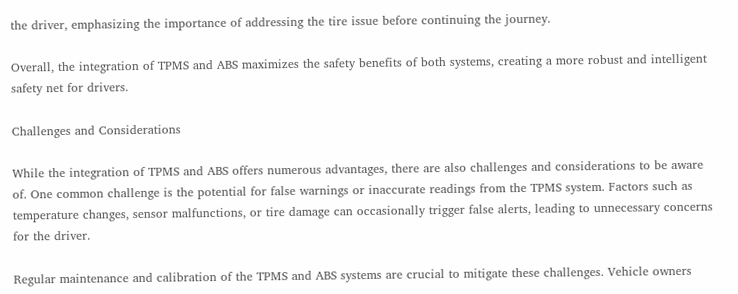the driver, emphasizing the importance of addressing the tire issue before continuing the journey.

Overall, the integration of TPMS and ABS maximizes the safety benefits of both systems, creating a more robust and intelligent safety net for drivers.

Challenges and Considerations

While the integration of TPMS and ABS offers numerous advantages, there are also challenges and considerations to be aware of. One common challenge is the potential for false warnings or inaccurate readings from the TPMS system. Factors such as temperature changes, sensor malfunctions, or tire damage can occasionally trigger false alerts, leading to unnecessary concerns for the driver.

Regular maintenance and calibration of the TPMS and ABS systems are crucial to mitigate these challenges. Vehicle owners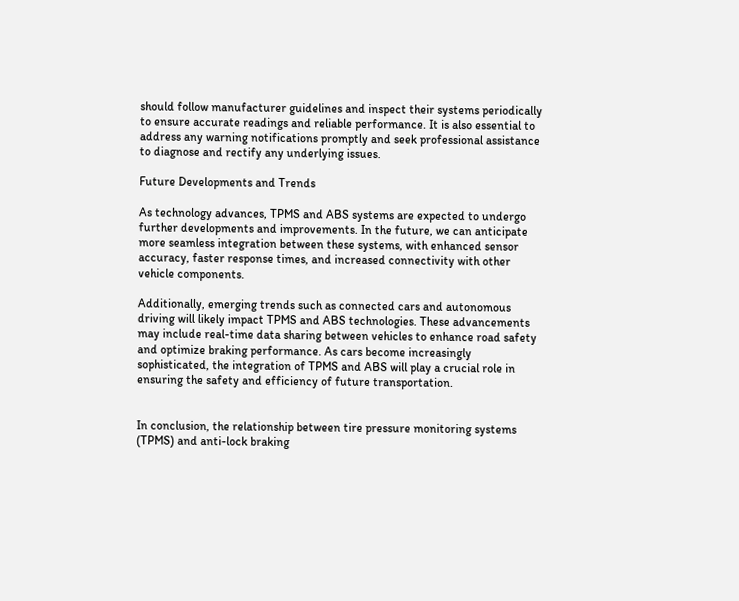should follow manufacturer guidelines and inspect their systems periodically to ensure accurate readings and reliable performance. It is also essential to address any warning notifications promptly and seek professional assistance to diagnose and rectify any underlying issues.

Future Developments and Trends

As technology advances, TPMS and ABS systems are expected to undergo further developments and improvements. In the future, we can anticipate more seamless integration between these systems, with enhanced sensor accuracy, faster response times, and increased connectivity with other vehicle components.

Additionally, emerging trends such as connected cars and autonomous driving will likely impact TPMS and ABS technologies. These advancements may include real-time data sharing between vehicles to enhance road safety and optimize braking performance. As cars become increasingly sophisticated, the integration of TPMS and ABS will play a crucial role in ensuring the safety and efficiency of future transportation.


In conclusion, the relationship between tire pressure monitoring systems (TPMS) and anti-lock braking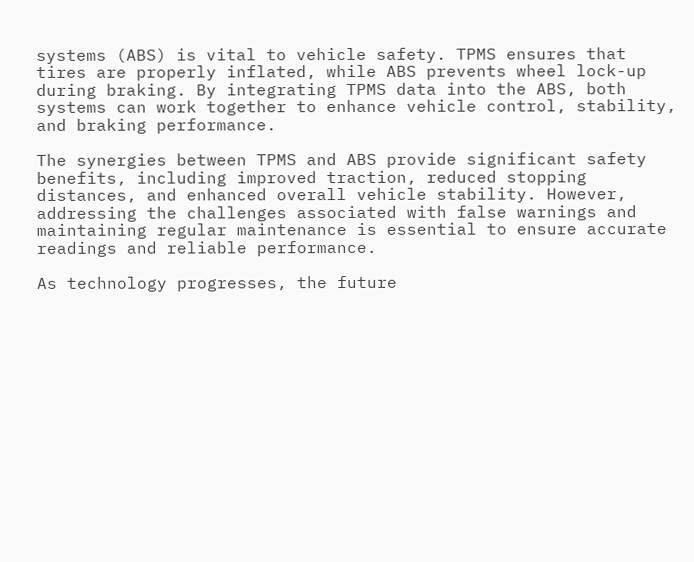systems (ABS) is vital to vehicle safety. TPMS ensures that tires are properly inflated, while ABS prevents wheel lock-up during braking. By integrating TPMS data into the ABS, both systems can work together to enhance vehicle control, stability, and braking performance.

The synergies between TPMS and ABS provide significant safety benefits, including improved traction, reduced stopping distances, and enhanced overall vehicle stability. However, addressing the challenges associated with false warnings and maintaining regular maintenance is essential to ensure accurate readings and reliable performance.

As technology progresses, the future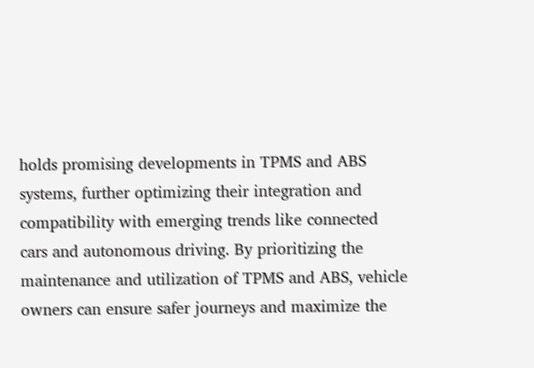holds promising developments in TPMS and ABS systems, further optimizing their integration and compatibility with emerging trends like connected cars and autonomous driving. By prioritizing the maintenance and utilization of TPMS and ABS, vehicle owners can ensure safer journeys and maximize the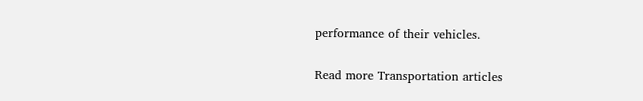performance of their vehicles.

Read more Transportation articles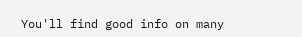You'll find good info on many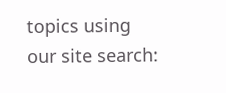topics using our site search: